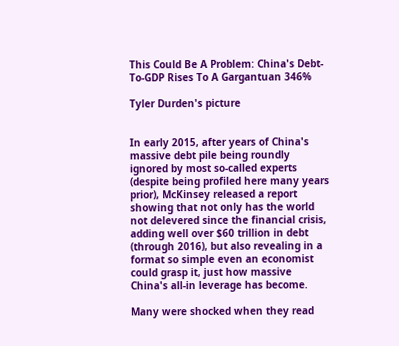This Could Be A Problem: China's Debt-To-GDP Rises To A Gargantuan 346%

Tyler Durden's picture


In early 2015, after years of China's massive debt pile being roundly ignored by most so-called experts (despite being profiled here many years prior), McKinsey released a report showing that not only has the world not delevered since the financial crisis, adding well over $60 trillion in debt (through 2016), but also revealing in a format so simple even an economist could grasp it, just how massive China's all-in leverage has become.

Many were shocked when they read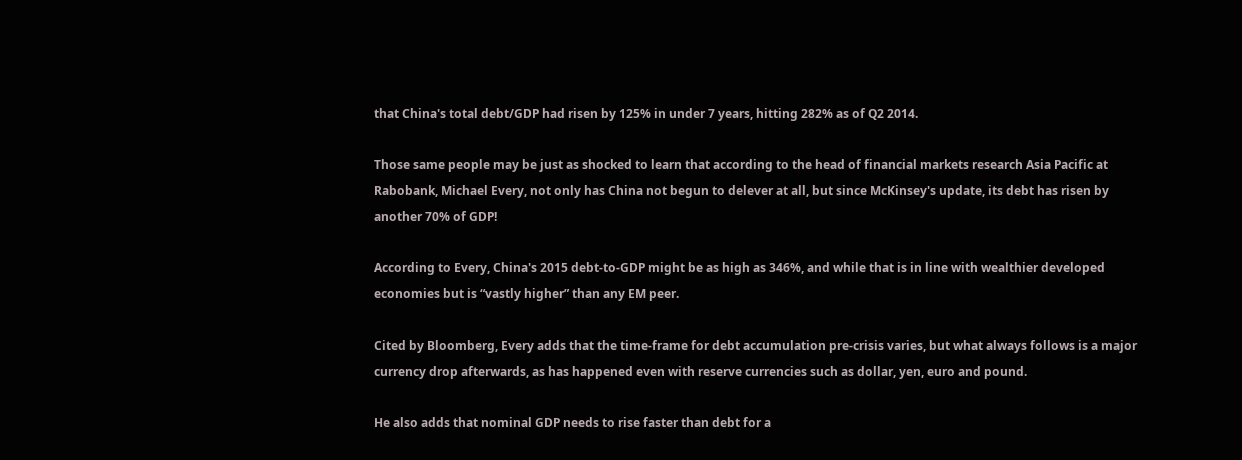that China's total debt/GDP had risen by 125% in under 7 years, hitting 282% as of Q2 2014.

Those same people may be just as shocked to learn that according to the head of financial markets research Asia Pacific at Rabobank, Michael Every, not only has China not begun to delever at all, but since McKinsey's update, its debt has risen by another 70% of GDP!

According to Every, China's 2015 debt-to-GDP might be as high as 346%, and while that is in line with wealthier developed economies but is “vastly higher” than any EM peer.

Cited by Bloomberg, Every adds that the time-frame for debt accumulation pre-crisis varies, but what always follows is a major currency drop afterwards, as has happened even with reserve currencies such as dollar, yen, euro and pound.

He also adds that nominal GDP needs to rise faster than debt for a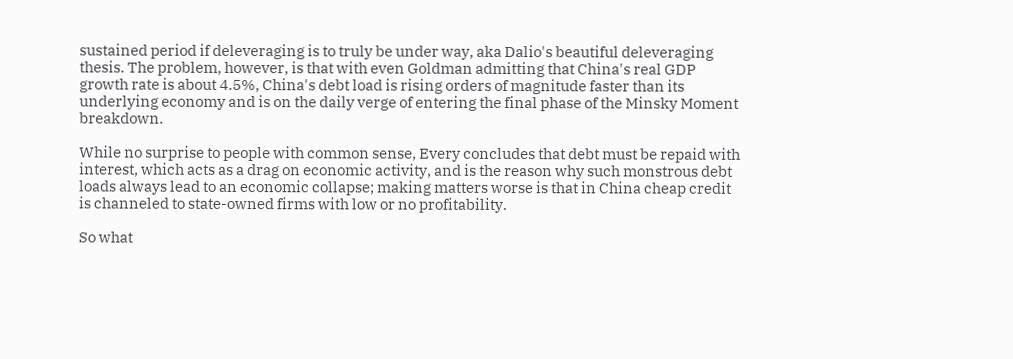sustained period if deleveraging is to truly be under way, aka Dalio's beautiful deleveraging thesis. The problem, however, is that with even Goldman admitting that China's real GDP growth rate is about 4.5%, China's debt load is rising orders of magnitude faster than its underlying economy and is on the daily verge of entering the final phase of the Minsky Moment breakdown.

While no surprise to people with common sense, Every concludes that debt must be repaid with interest, which acts as a drag on economic activity, and is the reason why such monstrous debt loads always lead to an economic collapse; making matters worse is that in China cheap credit is channeled to state-owned firms with low or no profitability.

So what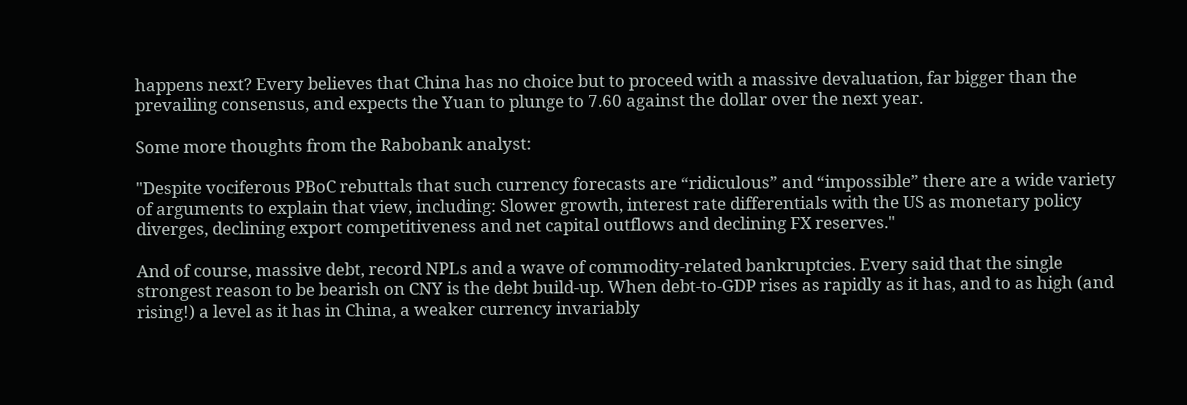happens next? Every believes that China has no choice but to proceed with a massive devaluation, far bigger than the prevailing consensus, and expects the Yuan to plunge to 7.60 against the dollar over the next year.

Some more thoughts from the Rabobank analyst:

"Despite vociferous PBoC rebuttals that such currency forecasts are “ridiculous” and “impossible” there are a wide variety of arguments to explain that view, including: Slower growth, interest rate differentials with the US as monetary policy diverges, declining export competitiveness and net capital outflows and declining FX reserves."

And of course, massive debt, record NPLs and a wave of commodity-related bankruptcies. Every said that the single strongest reason to be bearish on CNY is the debt build-up. When debt-to-GDP rises as rapidly as it has, and to as high (and rising!) a level as it has in China, a weaker currency invariably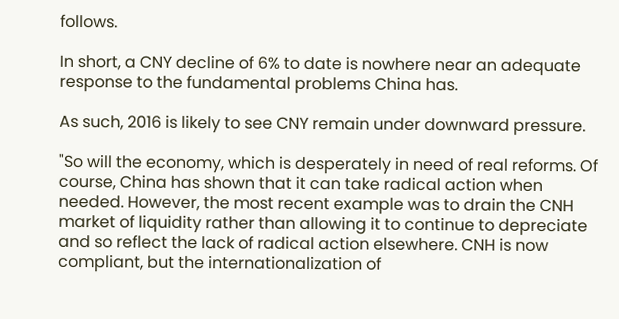follows.

In short, a CNY decline of 6% to date is nowhere near an adequate response to the fundamental problems China has.

As such, 2016 is likely to see CNY remain under downward pressure.

"So will the economy, which is desperately in need of real reforms. Of course, China has shown that it can take radical action when needed. However, the most recent example was to drain the CNH market of liquidity rather than allowing it to continue to depreciate and so reflect the lack of radical action elsewhere. CNH is now compliant, but the internationalization of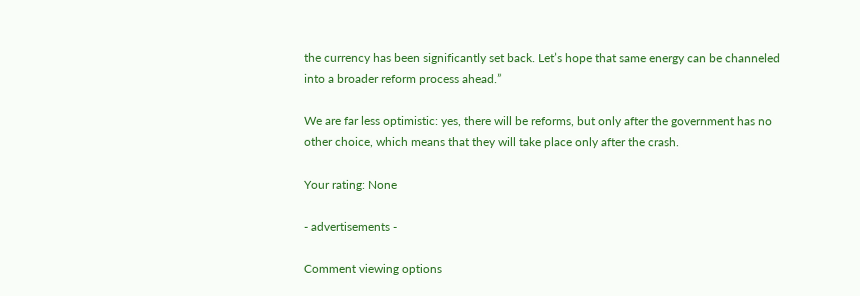the currency has been significantly set back. Let’s hope that same energy can be channeled into a broader reform process ahead.”

We are far less optimistic: yes, there will be reforms, but only after the government has no other choice, which means that they will take place only after the crash.

Your rating: None

- advertisements -

Comment viewing options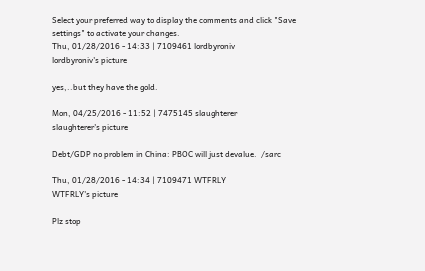Select your preferred way to display the comments and click "Save settings" to activate your changes.
Thu, 01/28/2016 - 14:33 | 7109461 lordbyroniv
lordbyroniv's picture

yes,..but they have the gold.

Mon, 04/25/2016 - 11:52 | 7475145 slaughterer
slaughterer's picture

Debt/GDP no problem in China: PBOC will just devalue.  /sarc

Thu, 01/28/2016 - 14:34 | 7109471 WTFRLY
WTFRLY's picture

Plz stop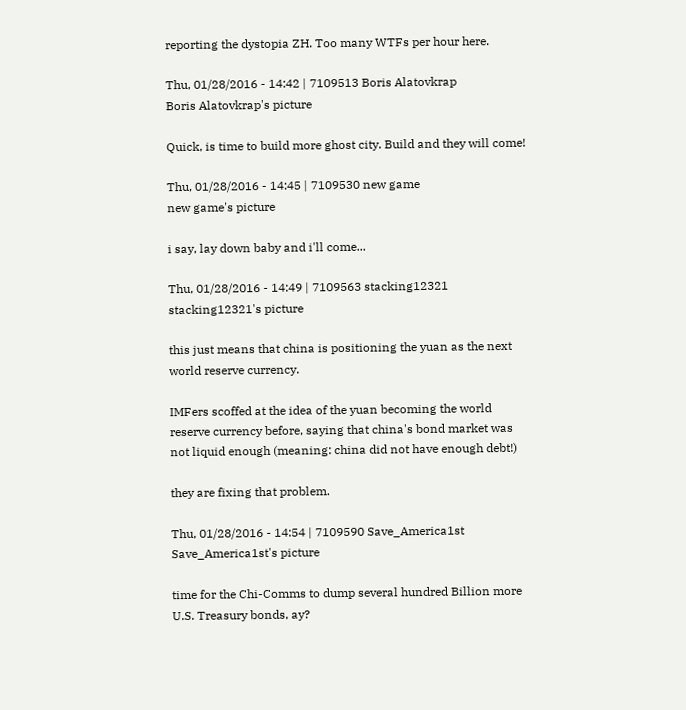reporting the dystopia ZH. Too many WTFs per hour here.

Thu, 01/28/2016 - 14:42 | 7109513 Boris Alatovkrap
Boris Alatovkrap's picture

Quick, is time to build more ghost city. Build and they will come!

Thu, 01/28/2016 - 14:45 | 7109530 new game
new game's picture

i say, lay down baby and i'll come...

Thu, 01/28/2016 - 14:49 | 7109563 stacking12321
stacking12321's picture

this just means that china is positioning the yuan as the next world reserve currency.

IMFers scoffed at the idea of the yuan becoming the world reserve currency before, saying that china's bond market was not liquid enough (meaning: china did not have enough debt!)

they are fixing that problem.

Thu, 01/28/2016 - 14:54 | 7109590 Save_America1st
Save_America1st's picture

time for the Chi-Comms to dump several hundred Billion more U.S. Treasury bonds, ay?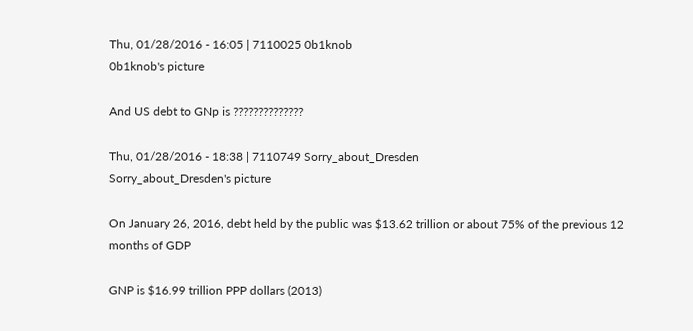Thu, 01/28/2016 - 16:05 | 7110025 0b1knob
0b1knob's picture

And US debt to GNp is ??????????????

Thu, 01/28/2016 - 18:38 | 7110749 Sorry_about_Dresden
Sorry_about_Dresden's picture

On January 26, 2016, debt held by the public was $13.62 trillion or about 75% of the previous 12 months of GDP

GNP is $16.99 trillion PPP dollars (2013)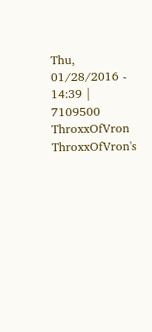Thu, 01/28/2016 - 14:39 | 7109500 ThroxxOfVron
ThroxxOfVron's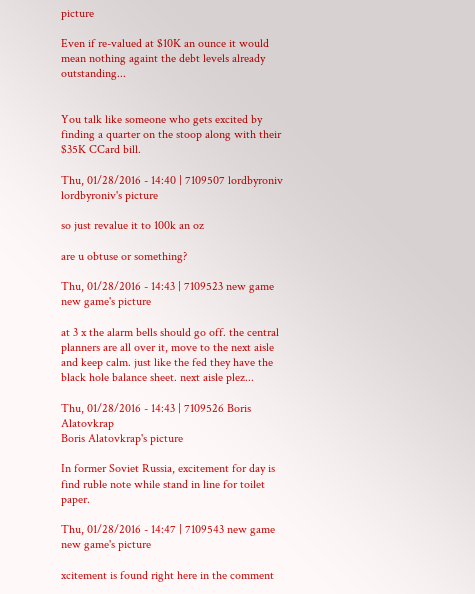picture

Even if re-valued at $10K an ounce it would mean nothing againt the debt levels already outstanding...


You talk like someone who gets excited by finding a quarter on the stoop along with their $35K CCard bill.

Thu, 01/28/2016 - 14:40 | 7109507 lordbyroniv
lordbyroniv's picture

so just revalue it to 100k an oz

are u obtuse or something?

Thu, 01/28/2016 - 14:43 | 7109523 new game
new game's picture

at 3 x the alarm bells should go off. the central planners are all over it, move to the next aisle and keep calm. just like the fed they have the black hole balance sheet. next aisle plez...

Thu, 01/28/2016 - 14:43 | 7109526 Boris Alatovkrap
Boris Alatovkrap's picture

In former Soviet Russia, excitement for day is find ruble note while stand in line for toilet paper.

Thu, 01/28/2016 - 14:47 | 7109543 new game
new game's picture

xcitement is found right here in the comment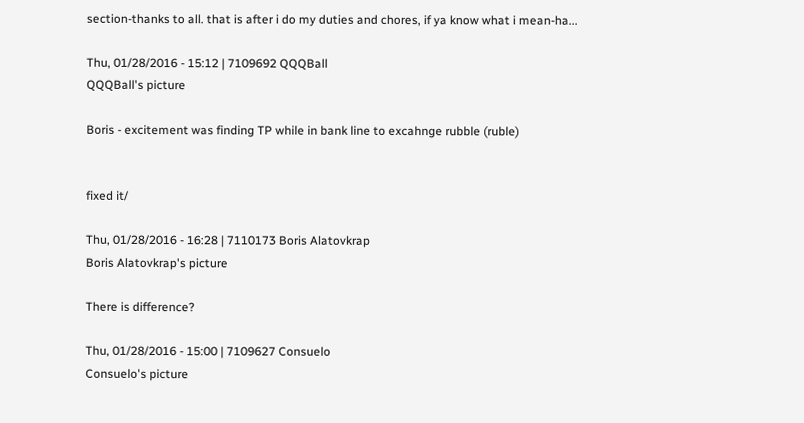section-thanks to all. that is after i do my duties and chores, if ya know what i mean-ha...

Thu, 01/28/2016 - 15:12 | 7109692 QQQBall
QQQBall's picture

Boris - excitement was finding TP while in bank line to excahnge rubble (ruble)


fixed it/

Thu, 01/28/2016 - 16:28 | 7110173 Boris Alatovkrap
Boris Alatovkrap's picture

There is difference?

Thu, 01/28/2016 - 15:00 | 7109627 Consuelo
Consuelo's picture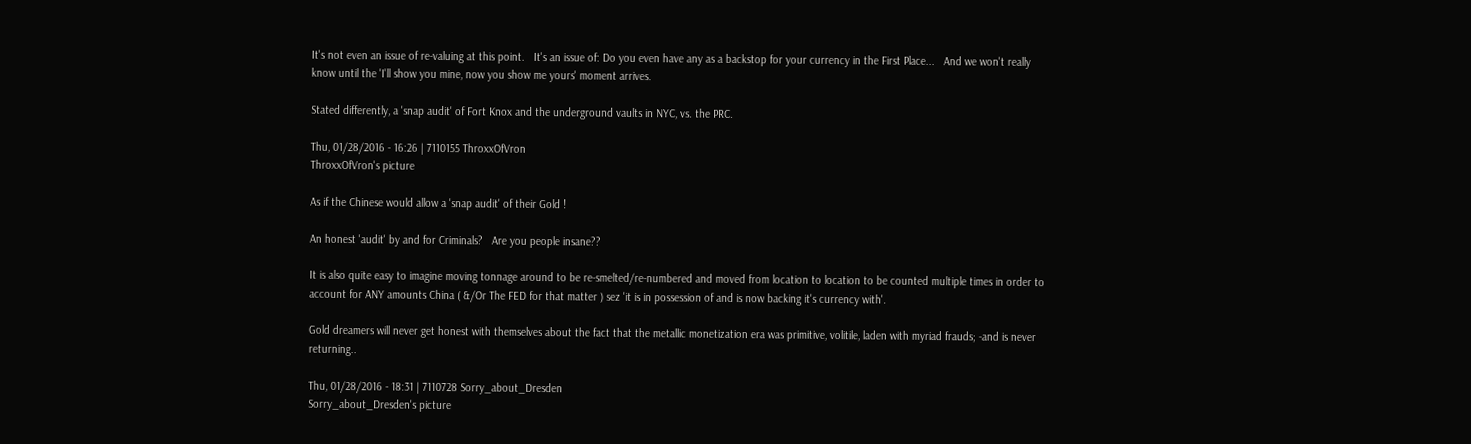It's not even an issue of re-valuing at this point.   It's an issue of: Do you even have any as a backstop for your currency in the First Place...   And we won't really know until the 'I'll show you mine, now you show me yours' moment arrives.

Stated differently, a 'snap audit' of Fort Knox and the underground vaults in NYC, vs. the PRC.

Thu, 01/28/2016 - 16:26 | 7110155 ThroxxOfVron
ThroxxOfVron's picture

As if the Chinese would allow a 'snap audit' of their Gold !

An honest 'audit' by and for Criminals?   Are you people insane??

It is also quite easy to imagine moving tonnage around to be re-smelted/re-numbered and moved from location to location to be counted multiple times in order to account for ANY amounts China ( &/Or The FED for that matter ) sez 'it is in possession of and is now backing it's currency with'.

Gold dreamers will never get honest with themselves about the fact that the metallic monetization era was primitive, volitile, laden with myriad frauds; -and is never returning..

Thu, 01/28/2016 - 18:31 | 7110728 Sorry_about_Dresden
Sorry_about_Dresden's picture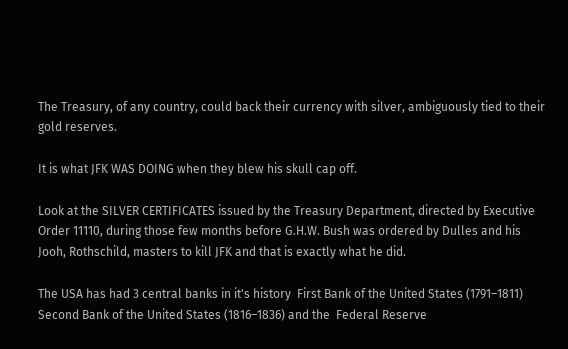The Treasury, of any country, could back their currency with silver, ambiguously tied to their gold reserves.

It is what JFK WAS DOING when they blew his skull cap off.

Look at the SILVER CERTIFICATES issued by the Treasury Department, directed by Executive Order 11110, during those few months before G.H.W. Bush was ordered by Dulles and his Jooh, Rothschild, masters to kill JFK and that is exactly what he did.

The USA has had 3 central banks in it's history  First Bank of the United States (1791–1811) Second Bank of the United States (1816–1836) and the  Federal Reserve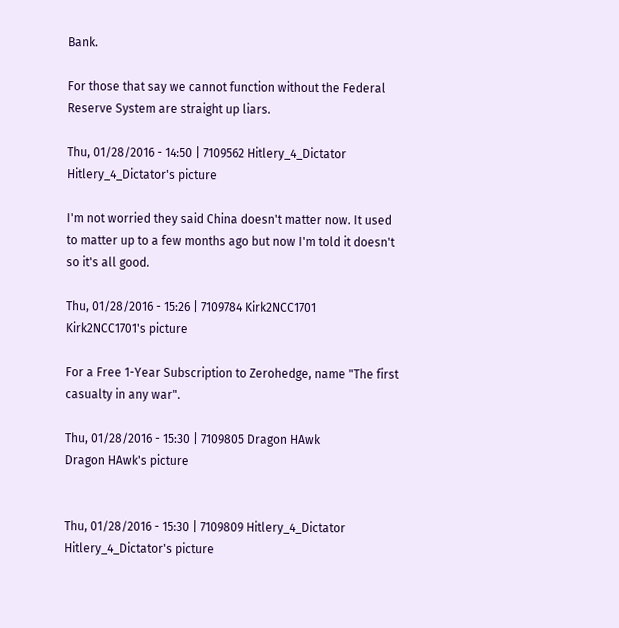Bank.

For those that say we cannot function without the Federal Reserve System are straight up liars.

Thu, 01/28/2016 - 14:50 | 7109562 Hitlery_4_Dictator
Hitlery_4_Dictator's picture

I'm not worried they said China doesn't matter now. It used to matter up to a few months ago but now I'm told it doesn't so it's all good.

Thu, 01/28/2016 - 15:26 | 7109784 Kirk2NCC1701
Kirk2NCC1701's picture

For a Free 1-Year Subscription to Zerohedge, name "The first casualty in any war".

Thu, 01/28/2016 - 15:30 | 7109805 Dragon HAwk
Dragon HAwk's picture


Thu, 01/28/2016 - 15:30 | 7109809 Hitlery_4_Dictator
Hitlery_4_Dictator's picture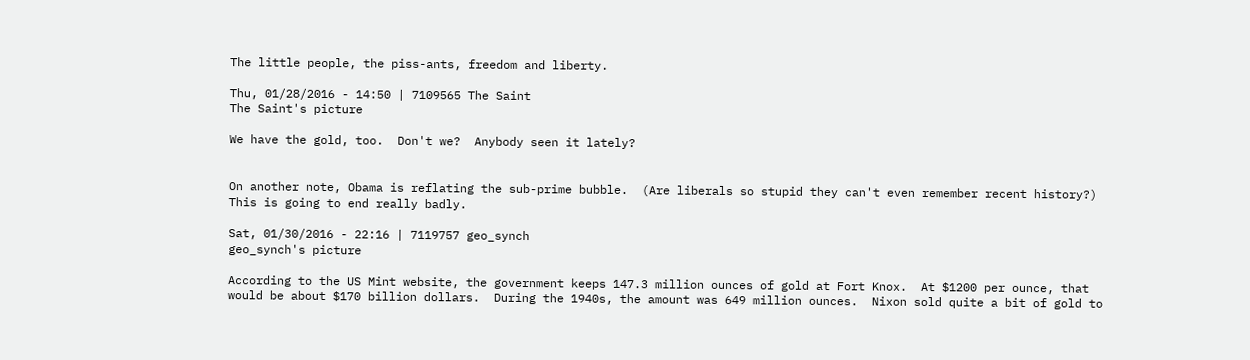The little people, the piss-ants, freedom and liberty.

Thu, 01/28/2016 - 14:50 | 7109565 The Saint
The Saint's picture

We have the gold, too.  Don't we?  Anybody seen it lately?


On another note, Obama is reflating the sub-prime bubble.  (Are liberals so stupid they can't even remember recent history?)  This is going to end really badly.

Sat, 01/30/2016 - 22:16 | 7119757 geo_synch
geo_synch's picture

According to the US Mint website, the government keeps 147.3 million ounces of gold at Fort Knox.  At $1200 per ounce, that would be about $170 billion dollars.  During the 1940s, the amount was 649 million ounces.  Nixon sold quite a bit of gold to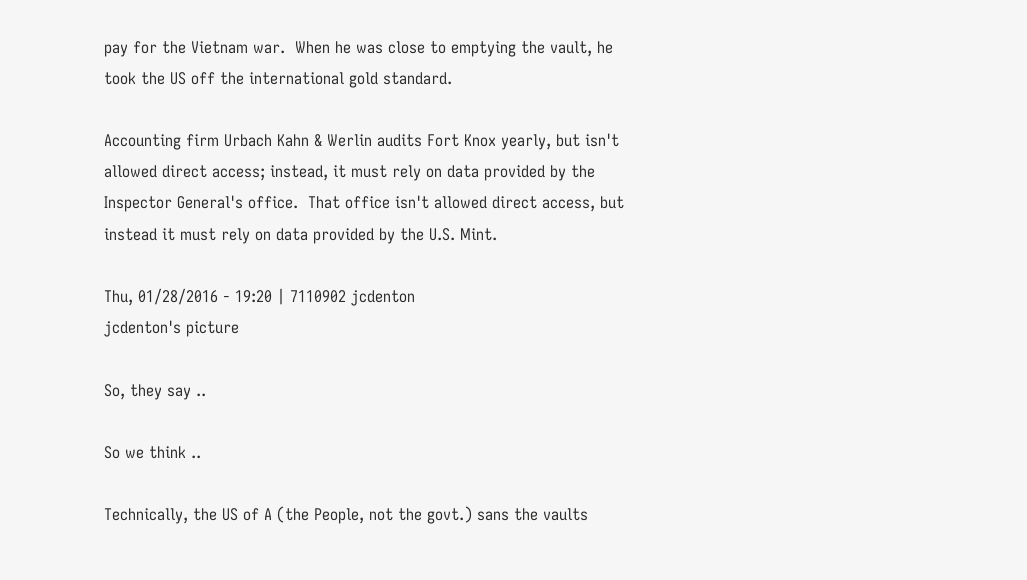pay for the Vietnam war.  When he was close to emptying the vault, he took the US off the international gold standard.

Accounting firm Urbach Kahn & Werlin audits Fort Knox yearly, but isn't allowed direct access; instead, it must rely on data provided by the Inspector General's office.  That office isn't allowed direct access, but instead it must rely on data provided by the U.S. Mint.

Thu, 01/28/2016 - 19:20 | 7110902 jcdenton
jcdenton's picture

So, they say ..

So we think ..

Technically, the US of A (the People, not the govt.) sans the vaults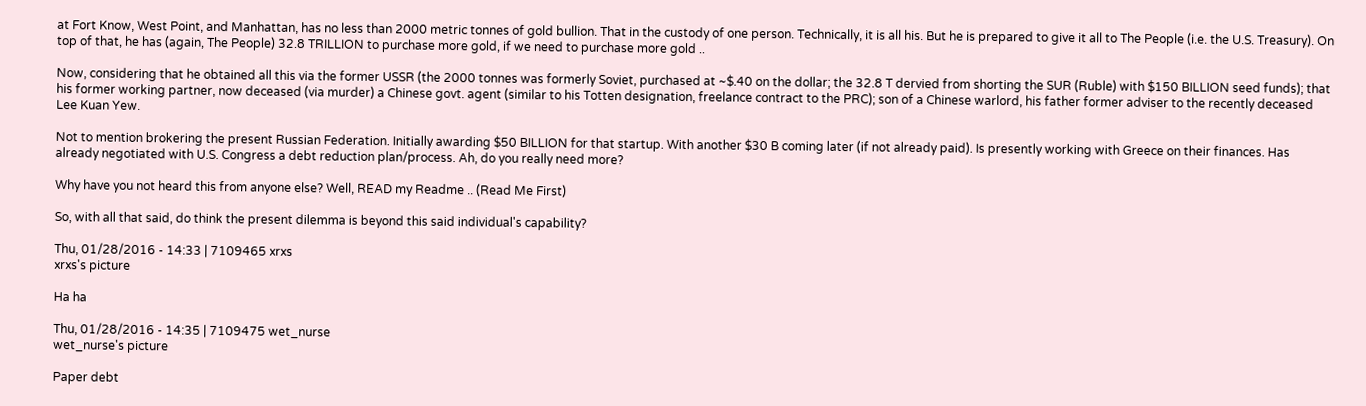at Fort Know, West Point, and Manhattan, has no less than 2000 metric tonnes of gold bullion. That in the custody of one person. Technically, it is all his. But he is prepared to give it all to The People (i.e. the U.S. Treasury). On top of that, he has (again, The People) 32.8 TRILLION to purchase more gold, if we need to purchase more gold ..

Now, considering that he obtained all this via the former USSR (the 2000 tonnes was formerly Soviet, purchased at ~$.40 on the dollar; the 32.8 T dervied from shorting the SUR (Ruble) with $150 BILLION seed funds); that his former working partner, now deceased (via murder) a Chinese govt. agent (similar to his Totten designation, freelance contract to the PRC); son of a Chinese warlord, his father former adviser to the recently deceased Lee Kuan Yew.

Not to mention brokering the present Russian Federation. Initially awarding $50 BILLION for that startup. With another $30 B coming later (if not already paid). Is presently working with Greece on their finances. Has already negotiated with U.S. Congress a debt reduction plan/process. Ah, do you really need more?

Why have you not heard this from anyone else? Well, READ my Readme .. (Read Me First)

So, with all that said, do think the present dilemma is beyond this said individual's capability?

Thu, 01/28/2016 - 14:33 | 7109465 xrxs
xrxs's picture

Ha ha

Thu, 01/28/2016 - 14:35 | 7109475 wet_nurse
wet_nurse's picture

Paper debt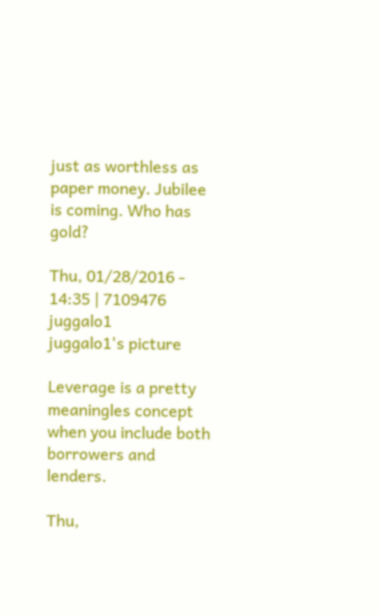just as worthless as paper money. Jubilee is coming. Who has gold?

Thu, 01/28/2016 - 14:35 | 7109476 juggalo1
juggalo1's picture

Leverage is a pretty meaningles concept when you include both borrowers and lenders.

Thu,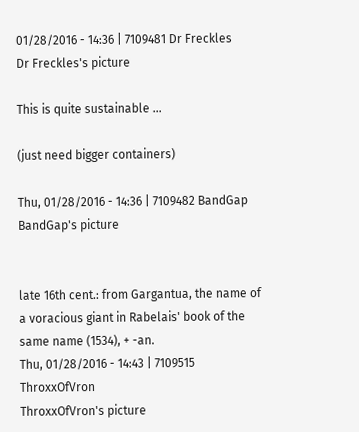01/28/2016 - 14:36 | 7109481 Dr Freckles
Dr Freckles's picture

This is quite sustainable ...

(just need bigger containers)

Thu, 01/28/2016 - 14:36 | 7109482 BandGap
BandGap's picture


late 16th cent.: from Gargantua, the name of a voracious giant in Rabelais' book of the same name (1534), + -an.
Thu, 01/28/2016 - 14:43 | 7109515 ThroxxOfVron
ThroxxOfVron's picture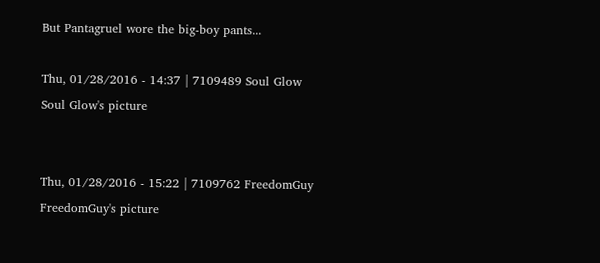But Pantagruel wore the big-boy pants...

Thu, 01/28/2016 - 14:37 | 7109489 Soul Glow
Soul Glow's picture


Thu, 01/28/2016 - 15:22 | 7109762 FreedomGuy
FreedomGuy's picture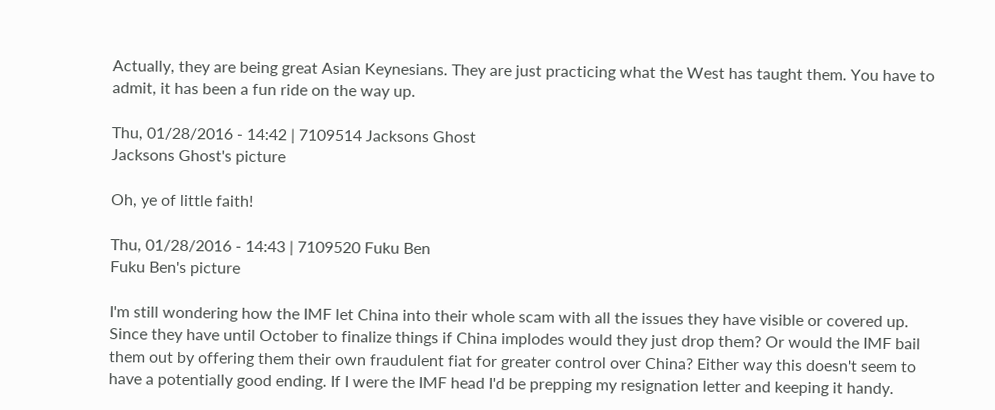Actually, they are being great Asian Keynesians. They are just practicing what the West has taught them. You have to admit, it has been a fun ride on the way up.

Thu, 01/28/2016 - 14:42 | 7109514 Jacksons Ghost
Jacksons Ghost's picture

Oh, ye of little faith!

Thu, 01/28/2016 - 14:43 | 7109520 Fuku Ben
Fuku Ben's picture

I'm still wondering how the IMF let China into their whole scam with all the issues they have visible or covered up. Since they have until October to finalize things if China implodes would they just drop them? Or would the IMF bail them out by offering them their own fraudulent fiat for greater control over China? Either way this doesn't seem to have a potentially good ending. If I were the IMF head I'd be prepping my resignation letter and keeping it handy.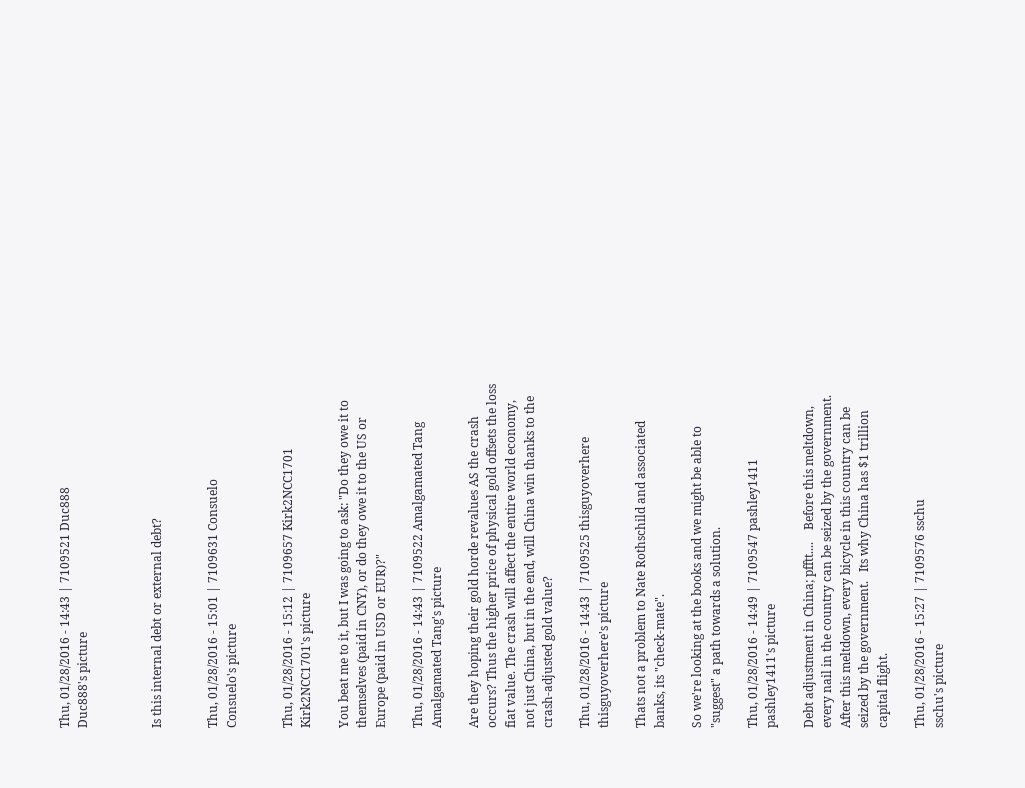Thu, 01/28/2016 - 14:43 | 7109521 Duc888
Duc888's picture



Is this internal debt or external debt?


Thu, 01/28/2016 - 15:01 | 7109631 Consuelo
Consuelo's picture


Thu, 01/28/2016 - 15:12 | 7109657 Kirk2NCC1701
Kirk2NCC1701's picture

You beat me to it, but I was going to ask: "Do they owe it to themselves (paid in CNY), or do they owe it to the US or Europe (paid in USD or EUR)?"

Thu, 01/28/2016 - 14:43 | 7109522 Amalgamated Tang
Amalgamated Tang's picture

Are they hoping their gold horde revalues AS the crash occurs? Thus the higher price of physical gold offsets the loss fiat value. The crash will affect the entire world economy, not just China, but in the end, will China win thanks to the crash-adjusted gold value?

Thu, 01/28/2016 - 14:43 | 7109525 thisguyoverhere
thisguyoverhere's picture

Thats not a problem to Nate Rothschild and associated banks, its "check-mate".

So we're looking at the books and we might be able to "suggest" a path towards a solution.

Thu, 01/28/2016 - 14:49 | 7109547 pashley1411
pashley1411's picture

Debt adjustment in China; pfftt....    Before this meltdown, every nail in the country can be seized by the government.   After this meltdown, every bicycle in this country can be seized by the government.   Its why China has $1 trillion capital flight.

Thu, 01/28/2016 - 15:27 | 7109576 sschu
sschu's picture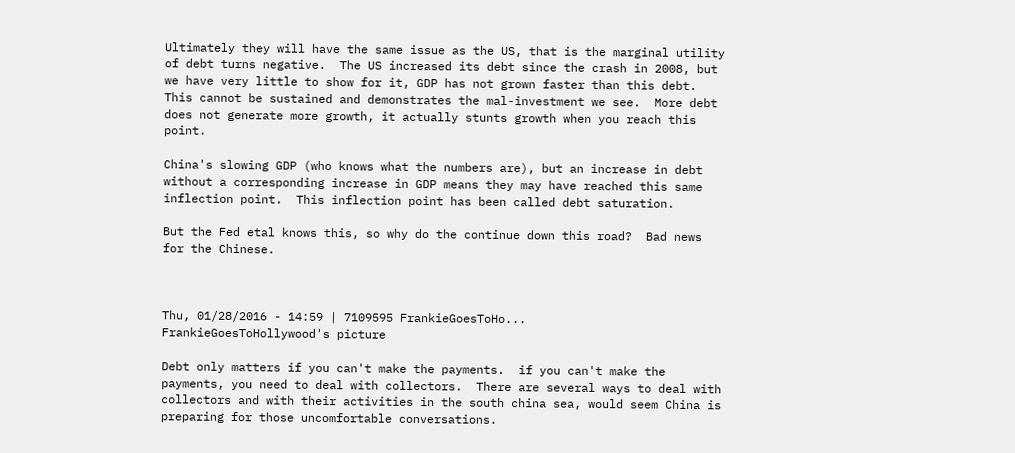Ultimately they will have the same issue as the US, that is the marginal utility of debt turns negative.  The US increased its debt since the crash in 2008, but we have very little to show for it, GDP has not grown faster than this debt.  This cannot be sustained and demonstrates the mal-investment we see.  More debt does not generate more growth, it actually stunts growth when you reach this point.

China's slowing GDP (who knows what the numbers are), but an increase in debt without a corresponding increase in GDP means they may have reached this same inflection point.  This inflection point has been called debt saturation.

But the Fed etal knows this, so why do the continue down this road?  Bad news for the Chinese.



Thu, 01/28/2016 - 14:59 | 7109595 FrankieGoesToHo...
FrankieGoesToHollywood's picture

Debt only matters if you can't make the payments.  if you can't make the payments, you need to deal with collectors.  There are several ways to deal with collectors and with their activities in the south china sea, would seem China is preparing for those uncomfortable conversations.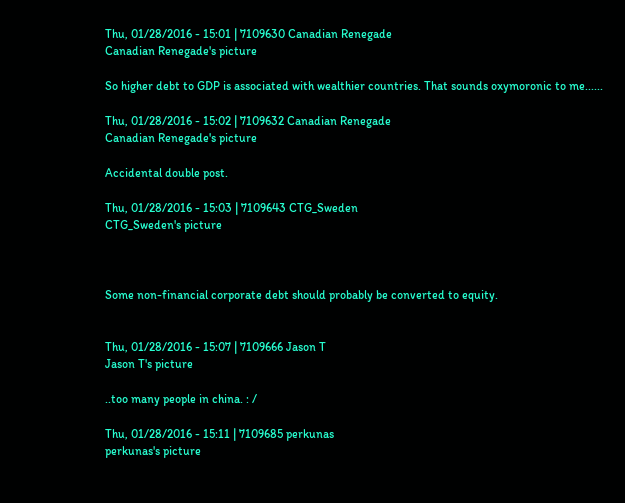Thu, 01/28/2016 - 15:01 | 7109630 Canadian Renegade
Canadian Renegade's picture

So higher debt to GDP is associated with wealthier countries. That sounds oxymoronic to me......

Thu, 01/28/2016 - 15:02 | 7109632 Canadian Renegade
Canadian Renegade's picture

Accidental double post.

Thu, 01/28/2016 - 15:03 | 7109643 CTG_Sweden
CTG_Sweden's picture



Some non-financial corporate debt should probably be converted to equity.


Thu, 01/28/2016 - 15:07 | 7109666 Jason T
Jason T's picture

..too many people in china. : /

Thu, 01/28/2016 - 15:11 | 7109685 perkunas
perkunas's picture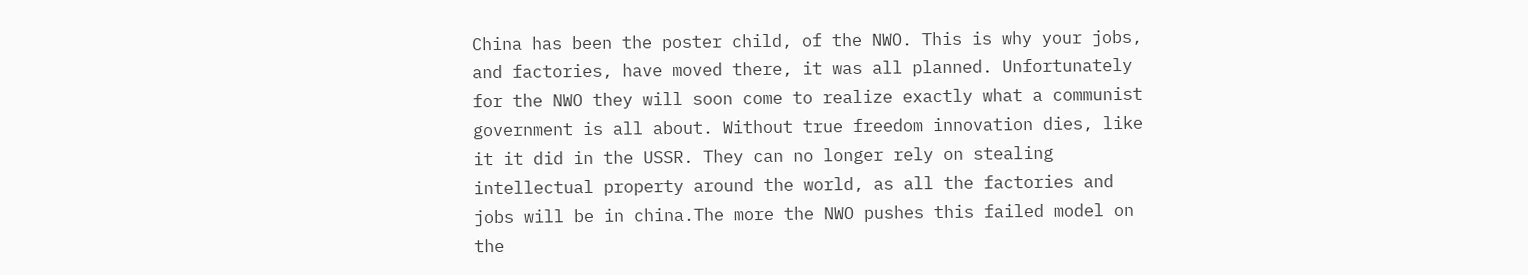China has been the poster child, of the NWO. This is why your jobs, and factories, have moved there, it was all planned. Unfortunately for the NWO they will soon come to realize exactly what a communist government is all about. Without true freedom innovation dies, like it it did in the USSR. They can no longer rely on stealing intellectual property around the world, as all the factories and jobs will be in china.The more the NWO pushes this failed model on the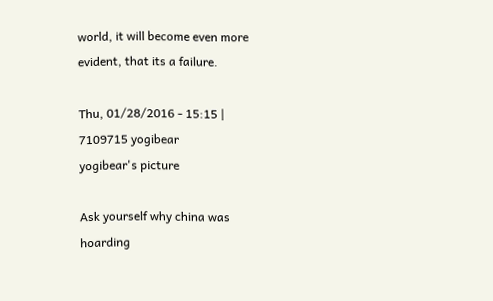world, it will become even more evident, that its a failure.

Thu, 01/28/2016 - 15:15 | 7109715 yogibear
yogibear's picture

Ask yourself why china was hoarding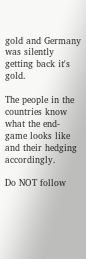gold and Germany was silently getting back it's gold.

The people in the countries know what the end-game looks like and their hedging accordingly.

Do NOT follow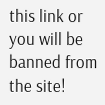this link or you will be banned from the site!